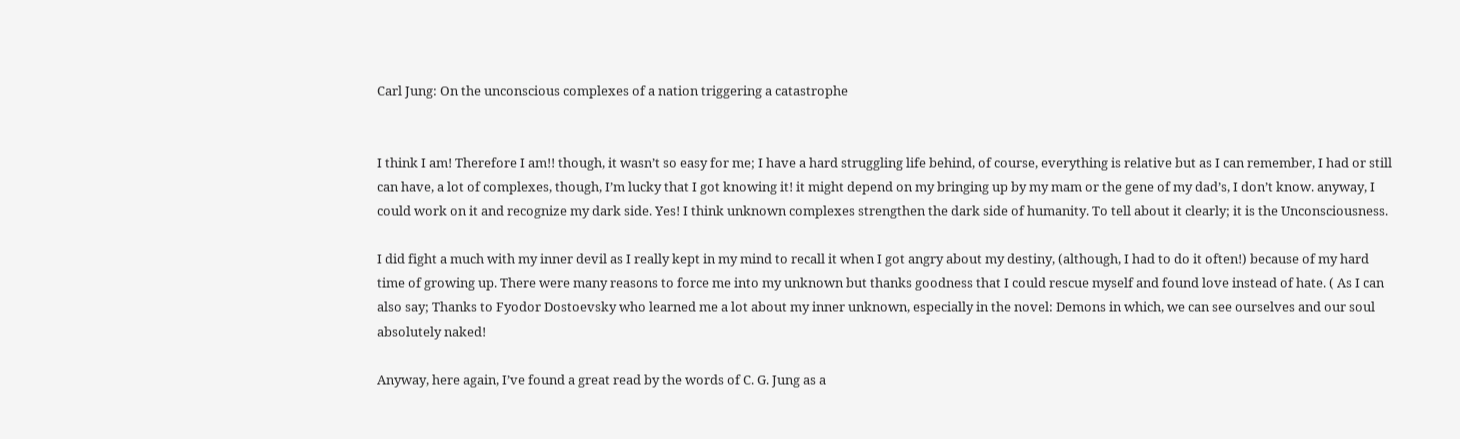Carl Jung: On the unconscious complexes of a nation triggering a catastrophe


I think I am! Therefore I am!! though, it wasn’t so easy for me; I have a hard struggling life behind, of course, everything is relative but as I can remember, I had or still can have, a lot of complexes, though, I’m lucky that I got knowing it! it might depend on my bringing up by my mam or the gene of my dad’s, I don’t know. anyway, I could work on it and recognize my dark side. Yes! I think unknown complexes strengthen the dark side of humanity. To tell about it clearly; it is the Unconsciousness.

I did fight a much with my inner devil as I really kept in my mind to recall it when I got angry about my destiny, (although, I had to do it often!) because of my hard time of growing up. There were many reasons to force me into my unknown but thanks goodness that I could rescue myself and found love instead of hate. ( As I can also say; Thanks to Fyodor Dostoevsky who learned me a lot about my inner unknown, especially in the novel: Demons in which, we can see ourselves and our soul absolutely naked!

Anyway, here again, I’ve found a great read by the words of C. G. Jung as a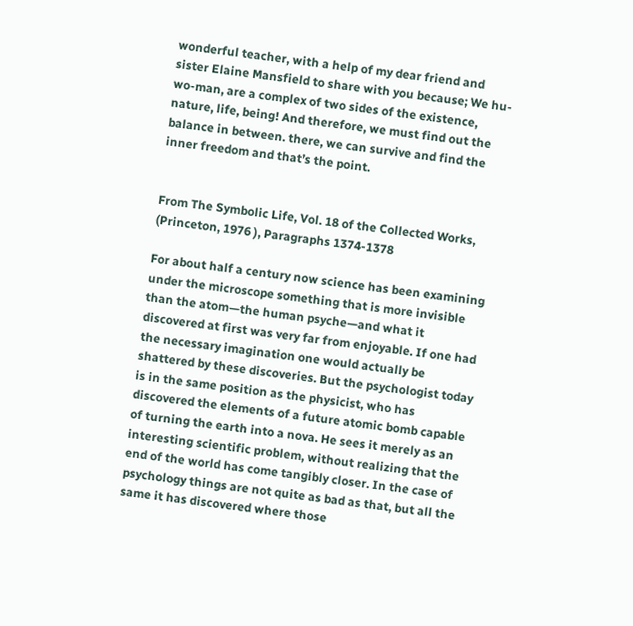wonderful teacher, with a help of my dear friend and sister Elaine Mansfield to share with you because; We hu-wo-man, are a complex of two sides of the existence, nature, life, being! And therefore, we must find out the balance in between. there, we can survive and find the inner freedom and that’s the point.


From The Symbolic Life, Vol. 18 of the Collected Works, (Princeton, 1976 ), Paragraphs 1374-1378

For about half a century now science has been examining under the microscope something that is more invisible than the atom—the human psyche—and what it discovered at first was very far from enjoyable. If one had the necessary imagination one would actually be shattered by these discoveries. But the psychologist today is in the same position as the physicist, who has discovered the elements of a future atomic bomb capable of turning the earth into a nova. He sees it merely as an interesting scientific problem, without realizing that the end of the world has come tangibly closer. In the case of psychology things are not quite as bad as that, but all the same it has discovered where those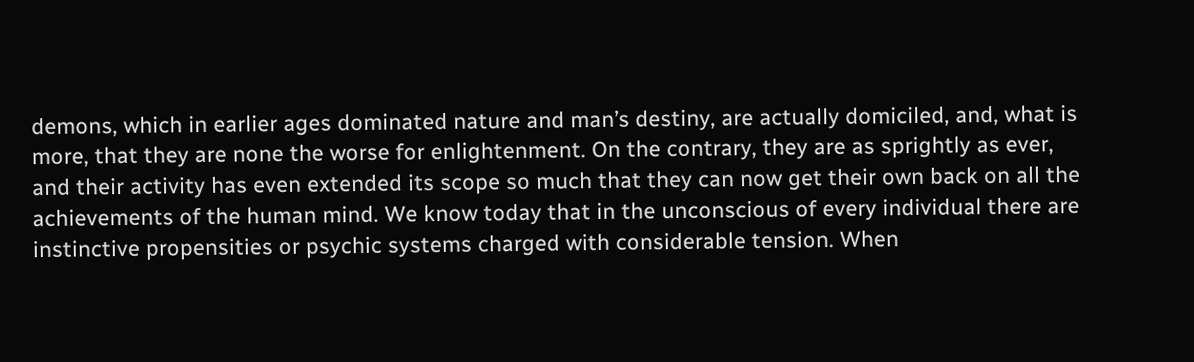demons, which in earlier ages dominated nature and man’s destiny, are actually domiciled, and, what is more, that they are none the worse for enlightenment. On the contrary, they are as sprightly as ever, and their activity has even extended its scope so much that they can now get their own back on all the achievements of the human mind. We know today that in the unconscious of every individual there are instinctive propensities or psychic systems charged with considerable tension. When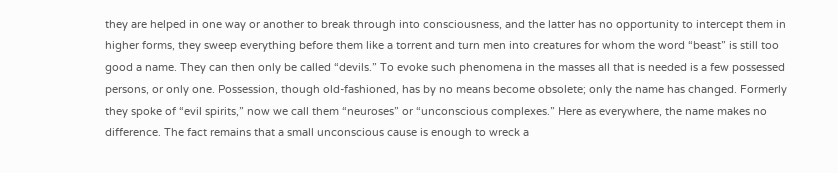they are helped in one way or another to break through into consciousness, and the latter has no opportunity to intercept them in higher forms, they sweep everything before them like a torrent and turn men into creatures for whom the word “beast” is still too good a name. They can then only be called “devils.” To evoke such phenomena in the masses all that is needed is a few possessed persons, or only one. Possession, though old-fashioned, has by no means become obsolete; only the name has changed. Formerly they spoke of “evil spirits,” now we call them “neuroses” or “unconscious complexes.” Here as everywhere, the name makes no difference. The fact remains that a small unconscious cause is enough to wreck a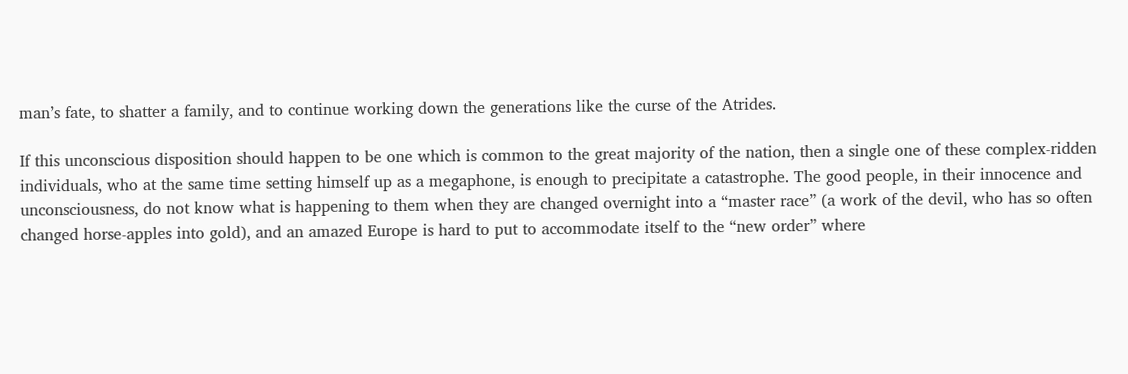man’s fate, to shatter a family, and to continue working down the generations like the curse of the Atrides.

If this unconscious disposition should happen to be one which is common to the great majority of the nation, then a single one of these complex-ridden individuals, who at the same time setting himself up as a megaphone, is enough to precipitate a catastrophe. The good people, in their innocence and unconsciousness, do not know what is happening to them when they are changed overnight into a “master race” (a work of the devil, who has so often changed horse-apples into gold), and an amazed Europe is hard to put to accommodate itself to the “new order” where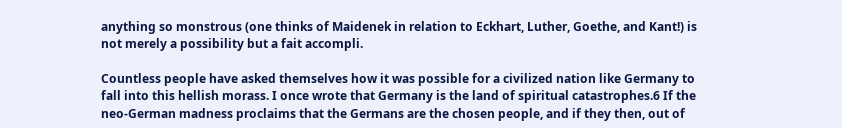anything so monstrous (one thinks of Maidenek in relation to Eckhart, Luther, Goethe, and Kant!) is not merely a possibility but a fait accompli.

Countless people have asked themselves how it was possible for a civilized nation like Germany to fall into this hellish morass. I once wrote that Germany is the land of spiritual catastrophes.6 If the neo-German madness proclaims that the Germans are the chosen people, and if they then, out of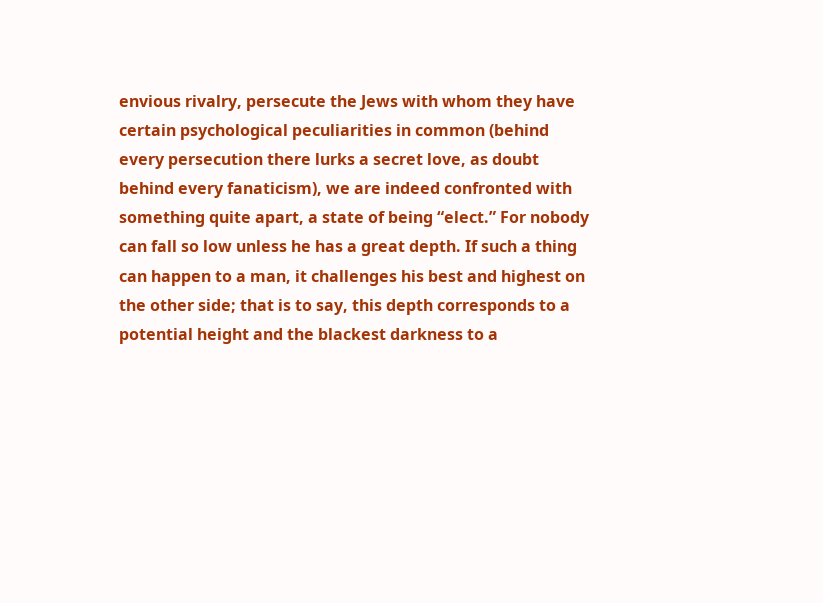envious rivalry, persecute the Jews with whom they have certain psychological peculiarities in common (behind every persecution there lurks a secret love, as doubt behind every fanaticism), we are indeed confronted with something quite apart, a state of being “elect.” For nobody can fall so low unless he has a great depth. If such a thing can happen to a man, it challenges his best and highest on the other side; that is to say, this depth corresponds to a potential height and the blackest darkness to a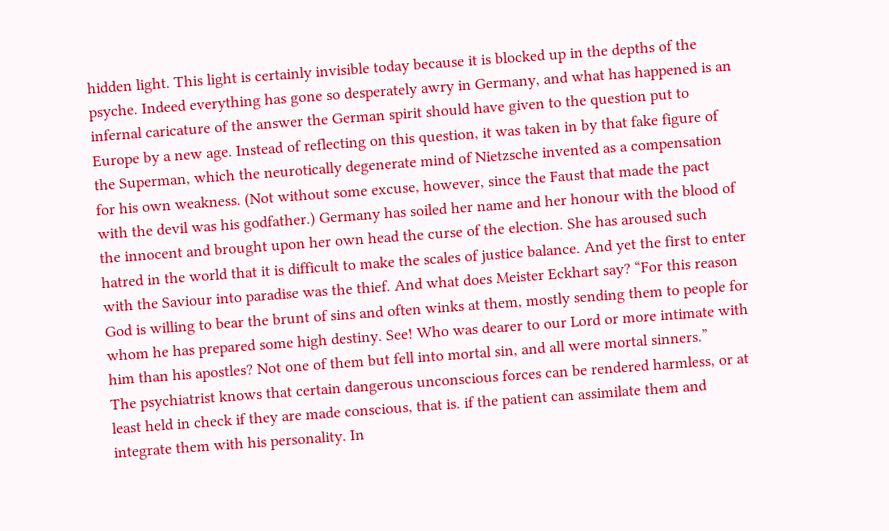hidden light. This light is certainly invisible today because it is blocked up in the depths of the psyche. Indeed everything has gone so desperately awry in Germany, and what has happened is an infernal caricature of the answer the German spirit should have given to the question put to Europe by a new age. Instead of reflecting on this question, it was taken in by that fake figure of the Superman, which the neurotically degenerate mind of Nietzsche invented as a compensation for his own weakness. (Not without some excuse, however, since the Faust that made the pact with the devil was his godfather.) Germany has soiled her name and her honour with the blood of the innocent and brought upon her own head the curse of the election. She has aroused such hatred in the world that it is difficult to make the scales of justice balance. And yet the first to enter with the Saviour into paradise was the thief. And what does Meister Eckhart say? “For this reason God is willing to bear the brunt of sins and often winks at them, mostly sending them to people for whom he has prepared some high destiny. See! Who was dearer to our Lord or more intimate with him than his apostles? Not one of them but fell into mortal sin, and all were mortal sinners.”
The psychiatrist knows that certain dangerous unconscious forces can be rendered harmless, or at least held in check if they are made conscious, that is. if the patient can assimilate them and integrate them with his personality. In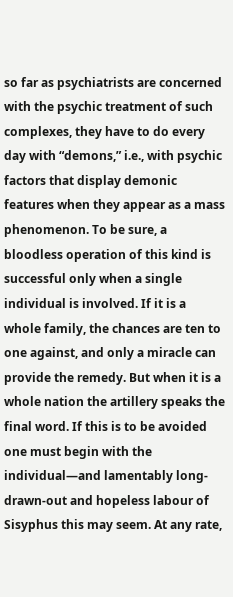so far as psychiatrists are concerned with the psychic treatment of such complexes, they have to do every day with “demons,” i.e., with psychic factors that display demonic features when they appear as a mass phenomenon. To be sure, a bloodless operation of this kind is successful only when a single individual is involved. If it is a whole family, the chances are ten to one against, and only a miracle can provide the remedy. But when it is a whole nation the artillery speaks the final word. If this is to be avoided one must begin with the individual—and lamentably long-drawn-out and hopeless labour of Sisyphus this may seem. At any rate,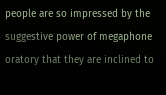people are so impressed by the suggestive power of megaphone oratory that they are inclined to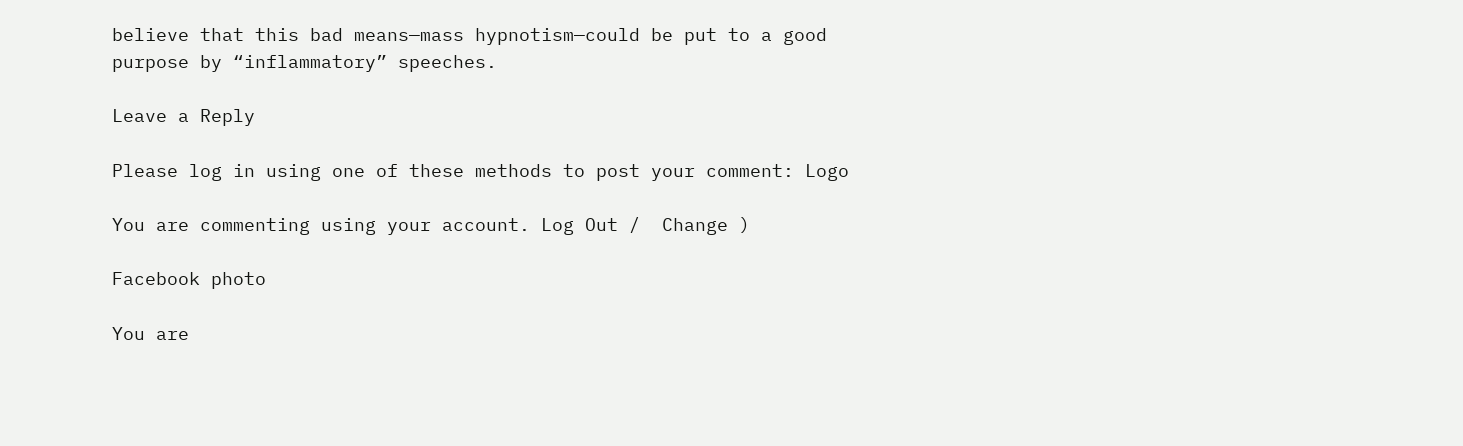believe that this bad means—mass hypnotism—could be put to a good purpose by “inflammatory” speeches.

Leave a Reply

Please log in using one of these methods to post your comment: Logo

You are commenting using your account. Log Out /  Change )

Facebook photo

You are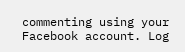commenting using your Facebook account. Log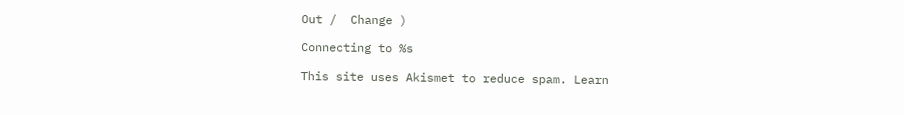Out /  Change )

Connecting to %s

This site uses Akismet to reduce spam. Learn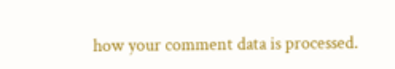how your comment data is processed.